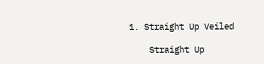1. Straight Up Veiled

    Straight Up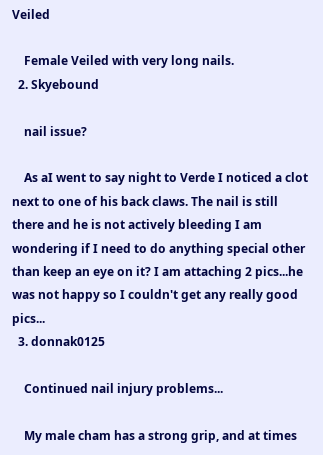Veiled

    Female Veiled with very long nails.
  2. Skyebound

    nail issue?

    As aI went to say night to Verde I noticed a clot next to one of his back claws. The nail is still there and he is not actively bleeding I am wondering if I need to do anything special other than keep an eye on it? I am attaching 2 pics...he was not happy so I couldn't get any really good pics...
  3. donnak0125

    Continued nail injury problems...

    My male cham has a strong grip, and at times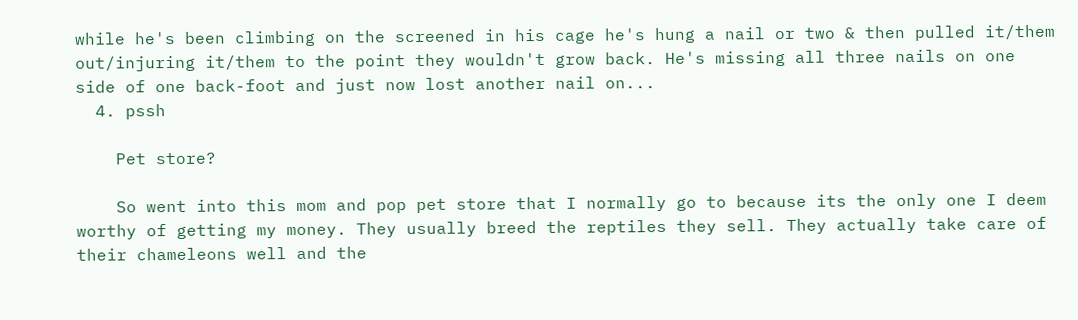while he's been climbing on the screened in his cage he's hung a nail or two & then pulled it/them out/injuring it/them to the point they wouldn't grow back. He's missing all three nails on one side of one back-foot and just now lost another nail on...
  4. pssh

    Pet store?

    So went into this mom and pop pet store that I normally go to because its the only one I deem worthy of getting my money. They usually breed the reptiles they sell. They actually take care of their chameleons well and the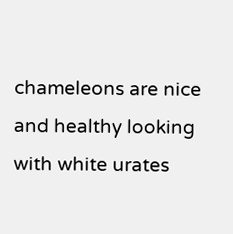chameleons are nice and healthy looking with white urates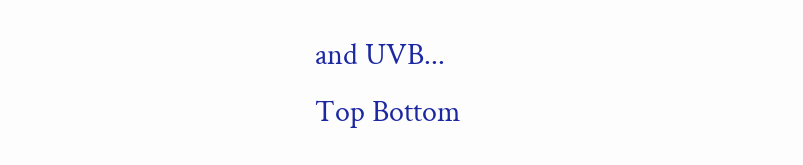and UVB...
Top Bottom